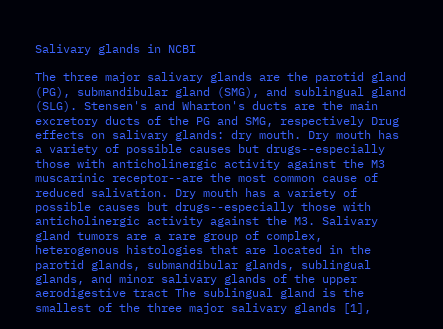Salivary glands in NCBI

The three major salivary glands are the parotid gland (PG), submandibular gland (SMG), and sublingual gland (SLG). Stensen's and Wharton's ducts are the main excretory ducts of the PG and SMG, respectively Drug effects on salivary glands: dry mouth. Dry mouth has a variety of possible causes but drugs--especially those with anticholinergic activity against the M3 muscarinic receptor--are the most common cause of reduced salivation. Dry mouth has a variety of possible causes but drugs--especially those with anticholinergic activity against the M3. Salivary gland tumors are a rare group of complex, heterogenous histologies that are located in the parotid glands, submandibular glands, sublingual glands, and minor salivary glands of the upper aerodigestive tract The sublingual gland is the smallest of the three major salivary glands [1],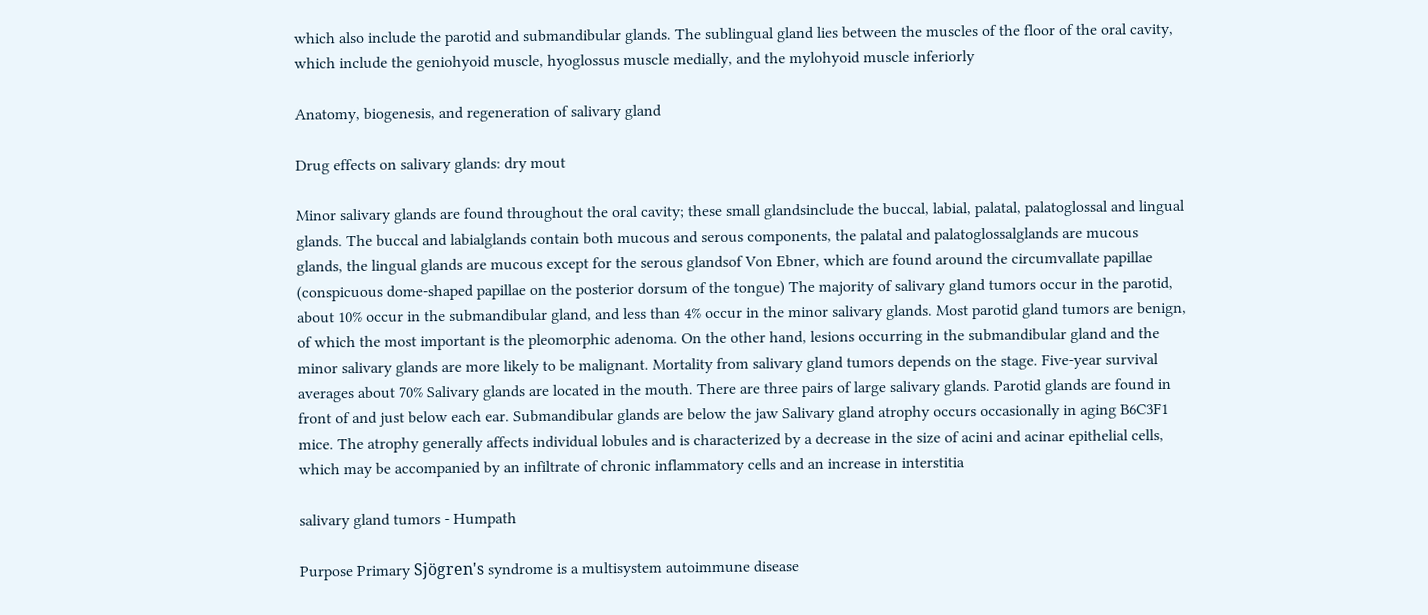which also include the parotid and submandibular glands. The sublingual gland lies between the muscles of the floor of the oral cavity, which include the geniohyoid muscle, hyoglossus muscle medially, and the mylohyoid muscle inferiorly

Anatomy, biogenesis, and regeneration of salivary gland

Drug effects on salivary glands: dry mout

Minor salivary glands are found throughout the oral cavity; these small glandsinclude the buccal, labial, palatal, palatoglossal and lingual glands. The buccal and labialglands contain both mucous and serous components, the palatal and palatoglossalglands are mucous glands, the lingual glands are mucous except for the serous glandsof Von Ebner, which are found around the circumvallate papillae (conspicuous dome-shaped papillae on the posterior dorsum of the tongue) The majority of salivary gland tumors occur in the parotid, about 10% occur in the submandibular gland, and less than 4% occur in the minor salivary glands. Most parotid gland tumors are benign, of which the most important is the pleomorphic adenoma. On the other hand, lesions occurring in the submandibular gland and the minor salivary glands are more likely to be malignant. Mortality from salivary gland tumors depends on the stage. Five-year survival averages about 70% Salivary glands are located in the mouth. There are three pairs of large salivary glands. Parotid glands are found in front of and just below each ear. Submandibular glands are below the jaw Salivary gland atrophy occurs occasionally in aging B6C3F1 mice. The atrophy generally affects individual lobules and is characterized by a decrease in the size of acini and acinar epithelial cells, which may be accompanied by an infiltrate of chronic inflammatory cells and an increase in interstitia

salivary gland tumors - Humpath

Purpose Primary Sjögren's syndrome is a multisystem autoimmune disease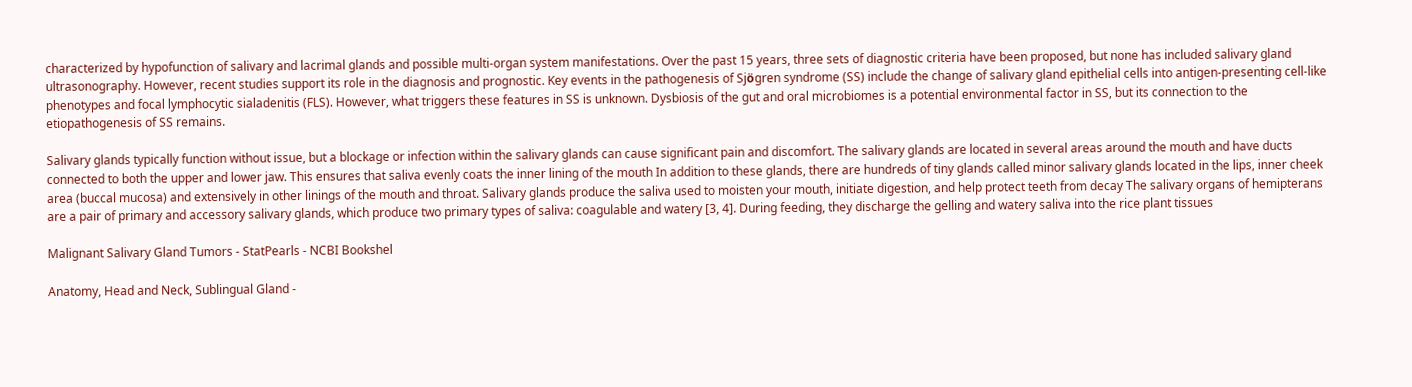characterized by hypofunction of salivary and lacrimal glands and possible multi-organ system manifestations. Over the past 15 years, three sets of diagnostic criteria have been proposed, but none has included salivary gland ultrasonography. However, recent studies support its role in the diagnosis and prognostic. Key events in the pathogenesis of Sjӧgren syndrome (SS) include the change of salivary gland epithelial cells into antigen-presenting cell-like phenotypes and focal lymphocytic sialadenitis (FLS). However, what triggers these features in SS is unknown. Dysbiosis of the gut and oral microbiomes is a potential environmental factor in SS, but its connection to the etiopathogenesis of SS remains.

Salivary glands typically function without issue, but a blockage or infection within the salivary glands can cause significant pain and discomfort. The salivary glands are located in several areas around the mouth and have ducts connected to both the upper and lower jaw. This ensures that saliva evenly coats the inner lining of the mouth In addition to these glands, there are hundreds of tiny glands called minor salivary glands located in the lips, inner cheek area (buccal mucosa) and extensively in other linings of the mouth and throat. Salivary glands produce the saliva used to moisten your mouth, initiate digestion, and help protect teeth from decay The salivary organs of hemipterans are a pair of primary and accessory salivary glands, which produce two primary types of saliva: coagulable and watery [3, 4]. During feeding, they discharge the gelling and watery saliva into the rice plant tissues

Malignant Salivary Gland Tumors - StatPearls - NCBI Bookshel

Anatomy, Head and Neck, Sublingual Gland -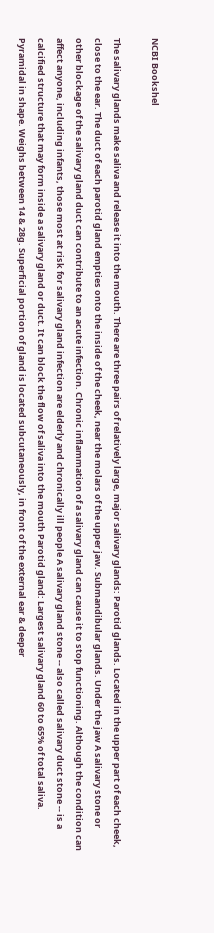NCBI Bookshel

The salivary glands make saliva and release it into the mouth. There are three pairs of relatively large, major salivary glands: Parotid glands. Located in the upper part of each cheek, close to the ear. The duct of each parotid gland empties onto the inside of the cheek, near the molars of the upper jaw. Submandibular glands. Under the jaw A salivary stone or other blockage of the salivary gland duct can contribute to an acute infection. Chronic inflammation of a salivary gland can cause it to stop functioning. Although the condition can affect anyone, including infants, those most at risk for salivary gland infection are elderly and chronically ill people A salivary gland stone -- also called salivary duct stone -- is a calcified structure that may form inside a salivary gland or duct. It can block the flow of saliva into the mouth Parotid gland: Largest salivary gland 60 to 65% of total saliva. Pyramidal in shape. Weighs between 14 & 28g. Superficial portion of gland is located subcutaneously, in front of the external ear & deeper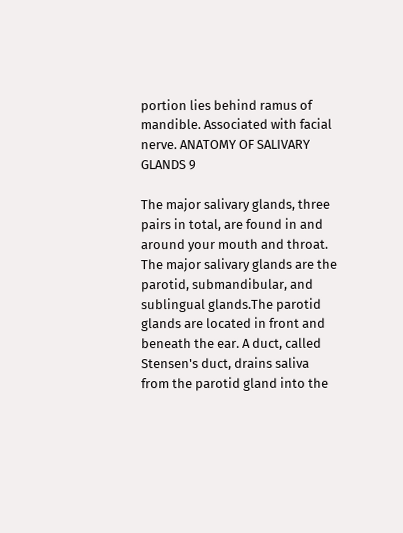portion lies behind ramus of mandible. Associated with facial nerve. ANATOMY OF SALIVARY GLANDS 9

The major salivary glands, three pairs in total, are found in and around your mouth and throat. The major salivary glands are the parotid, submandibular, and sublingual glands.The parotid glands are located in front and beneath the ear. A duct, called Stensen's duct, drains saliva from the parotid gland into the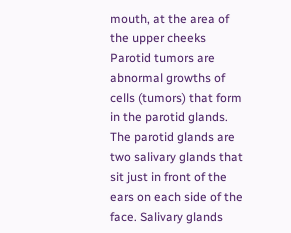mouth, at the area of the upper cheeks Parotid tumors are abnormal growths of cells (tumors) that form in the parotid glands. The parotid glands are two salivary glands that sit just in front of the ears on each side of the face. Salivary glands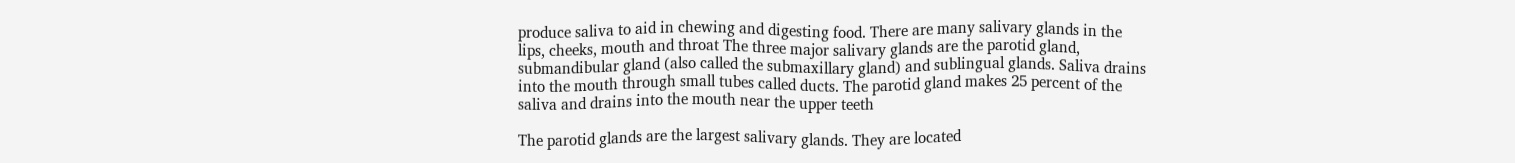produce saliva to aid in chewing and digesting food. There are many salivary glands in the lips, cheeks, mouth and throat The three major salivary glands are the parotid gland, submandibular gland (also called the submaxillary gland) and sublingual glands. Saliva drains into the mouth through small tubes called ducts. The parotid gland makes 25 percent of the saliva and drains into the mouth near the upper teeth

The parotid glands are the largest salivary glands. They are located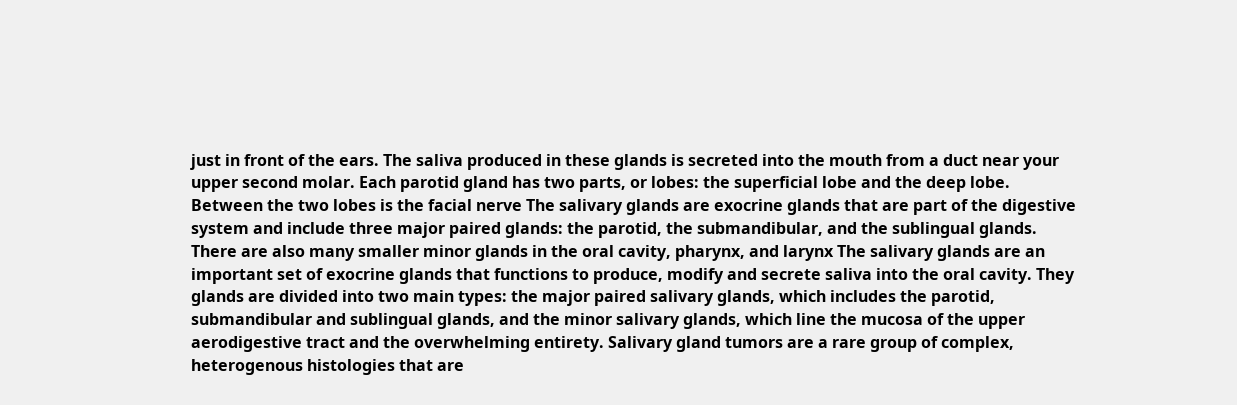just in front of the ears. The saliva produced in these glands is secreted into the mouth from a duct near your upper second molar. Each parotid gland has two parts, or lobes: the superficial lobe and the deep lobe. Between the two lobes is the facial nerve The salivary glands are exocrine glands that are part of the digestive system and include three major paired glands: the parotid, the submandibular, and the sublingual glands. There are also many smaller minor glands in the oral cavity, pharynx, and larynx The salivary glands are an important set of exocrine glands that functions to produce, modify and secrete saliva into the oral cavity. They glands are divided into two main types: the major paired salivary glands, which includes the parotid, submandibular and sublingual glands, and the minor salivary glands, which line the mucosa of the upper aerodigestive tract and the overwhelming entirety. Salivary gland tumors are a rare group of complex, heterogenous histologies that are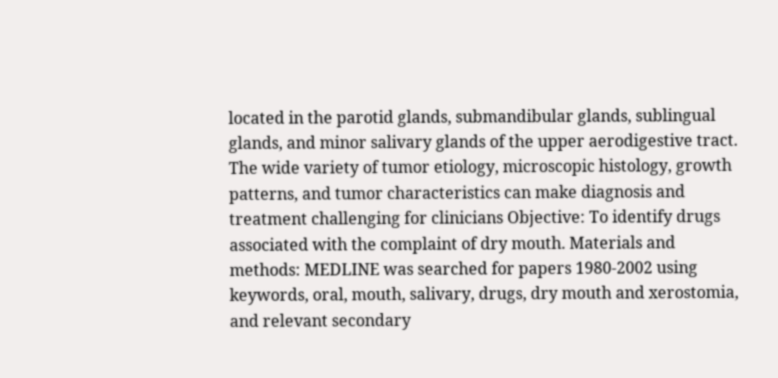located in the parotid glands, submandibular glands, sublingual glands, and minor salivary glands of the upper aerodigestive tract. The wide variety of tumor etiology, microscopic histology, growth patterns, and tumor characteristics can make diagnosis and treatment challenging for clinicians Objective: To identify drugs associated with the complaint of dry mouth. Materials and methods: MEDLINE was searched for papers 1980-2002 using keywords, oral, mouth, salivary, drugs, dry mouth and xerostomia, and relevant secondary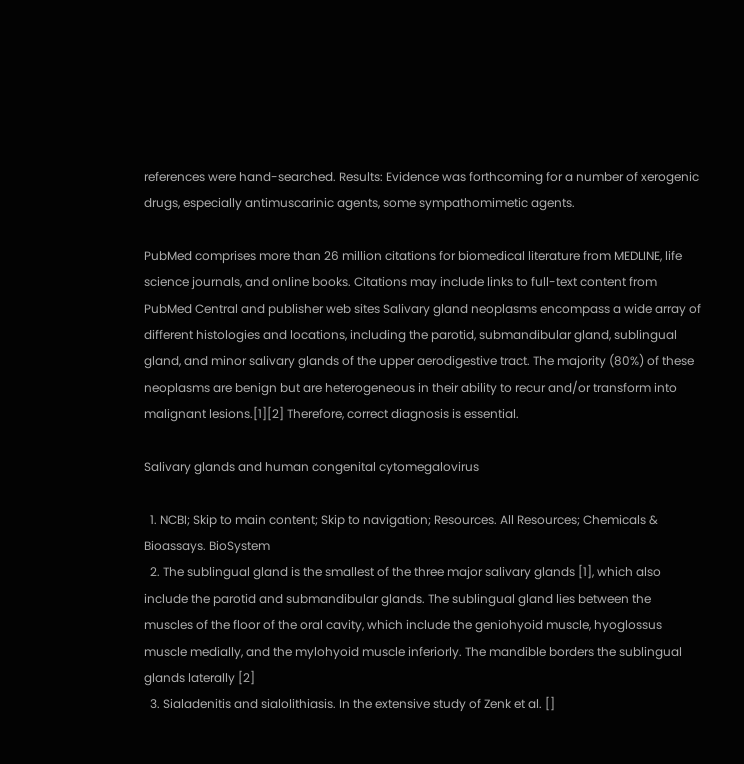references were hand-searched. Results: Evidence was forthcoming for a number of xerogenic drugs, especially antimuscarinic agents, some sympathomimetic agents.

PubMed comprises more than 26 million citations for biomedical literature from MEDLINE, life science journals, and online books. Citations may include links to full-text content from PubMed Central and publisher web sites Salivary gland neoplasms encompass a wide array of different histologies and locations, including the parotid, submandibular gland, sublingual gland, and minor salivary glands of the upper aerodigestive tract. The majority (80%) of these neoplasms are benign but are heterogeneous in their ability to recur and/or transform into malignant lesions.[1][2] Therefore, correct diagnosis is essential.

Salivary glands and human congenital cytomegalovirus

  1. NCBI; Skip to main content; Skip to navigation; Resources. All Resources; Chemicals & Bioassays. BioSystem
  2. The sublingual gland is the smallest of the three major salivary glands [1], which also include the parotid and submandibular glands. The sublingual gland lies between the muscles of the floor of the oral cavity, which include the geniohyoid muscle, hyoglossus muscle medially, and the mylohyoid muscle inferiorly. The mandible borders the sublingual glands laterally [2]
  3. Sialadenitis and sialolithiasis. In the extensive study of Zenk et al. []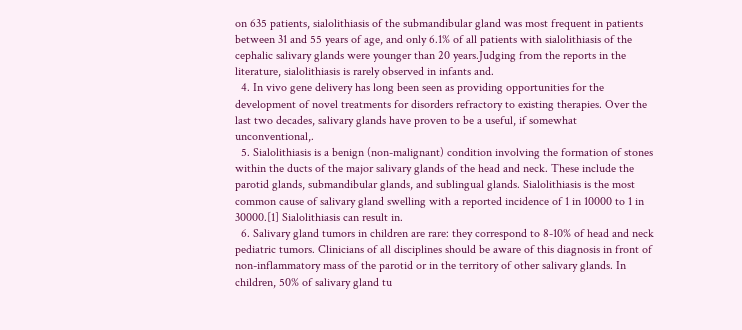on 635 patients, sialolithiasis of the submandibular gland was most frequent in patients between 31 and 55 years of age, and only 6.1% of all patients with sialolithiasis of the cephalic salivary glands were younger than 20 years.Judging from the reports in the literature, sialolithiasis is rarely observed in infants and.
  4. In vivo gene delivery has long been seen as providing opportunities for the development of novel treatments for disorders refractory to existing therapies. Over the last two decades, salivary glands have proven to be a useful, if somewhat unconventional,.
  5. Sialolithiasis is a benign (non-malignant) condition involving the formation of stones within the ducts of the major salivary glands of the head and neck. These include the parotid glands, submandibular glands, and sublingual glands. Sialolithiasis is the most common cause of salivary gland swelling with a reported incidence of 1 in 10000 to 1 in 30000.[1] Sialolithiasis can result in.
  6. Salivary gland tumors in children are rare: they correspond to 8-10% of head and neck pediatric tumors. Clinicians of all disciplines should be aware of this diagnosis in front of non-inflammatory mass of the parotid or in the territory of other salivary glands. In children, 50% of salivary gland tu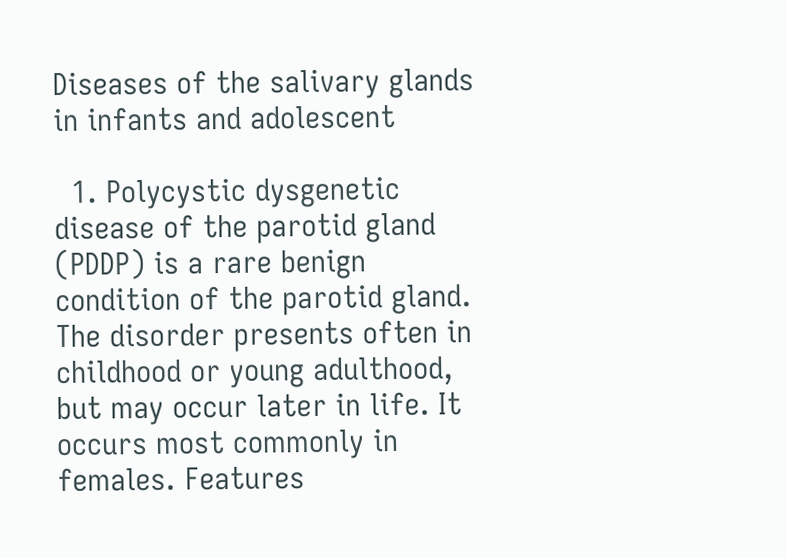Diseases of the salivary glands in infants and adolescent

  1. Polycystic dysgenetic disease of the parotid gland (PDDP) is a rare benign condition of the parotid gland. The disorder presents often in childhood or young adulthood, but may occur later in life. It occurs most commonly in females. Features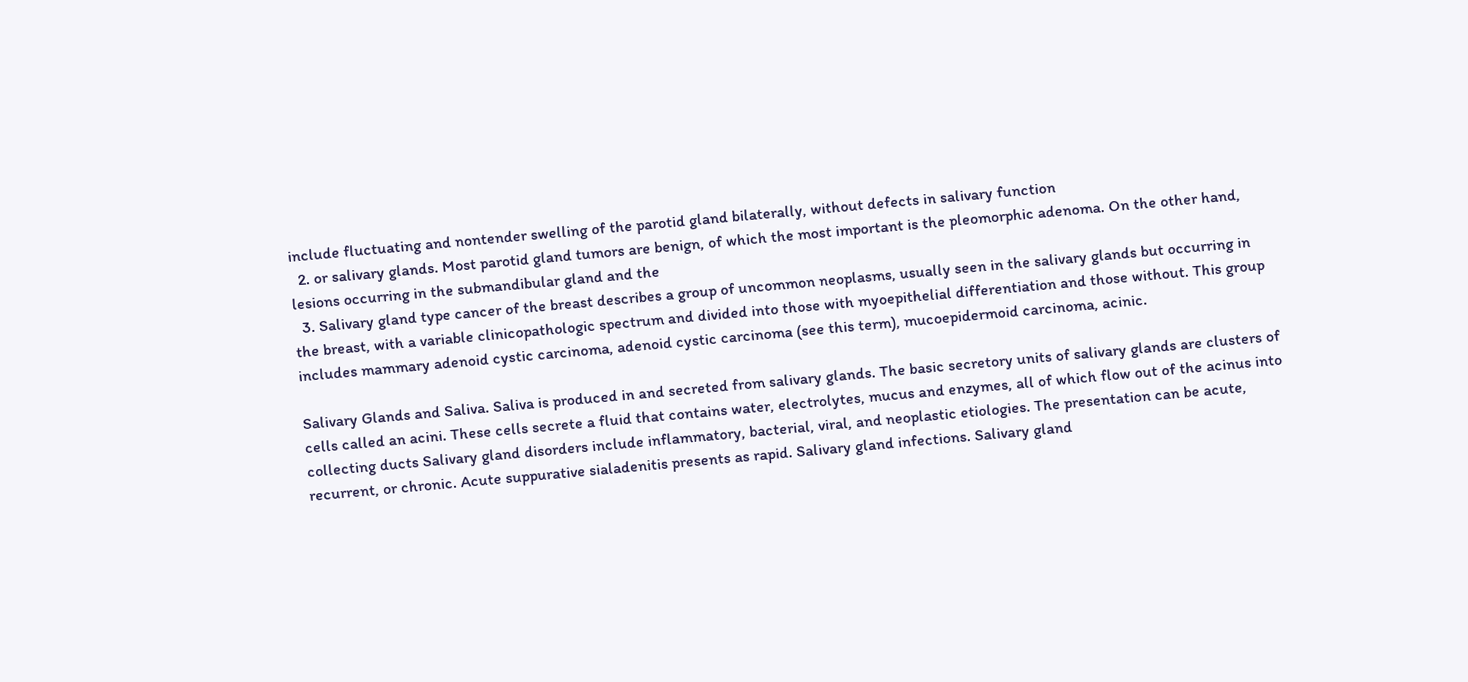include fluctuating and nontender swelling of the parotid gland bilaterally, without defects in salivary function
  2. or salivary glands. Most parotid gland tumors are benign, of which the most important is the pleomorphic adenoma. On the other hand, lesions occurring in the submandibular gland and the
  3. Salivary gland type cancer of the breast describes a group of uncommon neoplasms, usually seen in the salivary glands but occurring in the breast, with a variable clinicopathologic spectrum and divided into those with myoepithelial differentiation and those without. This group includes mammary adenoid cystic carcinoma, adenoid cystic carcinoma (see this term), mucoepidermoid carcinoma, acinic.

Salivary Glands and Saliva. Saliva is produced in and secreted from salivary glands. The basic secretory units of salivary glands are clusters of cells called an acini. These cells secrete a fluid that contains water, electrolytes, mucus and enzymes, all of which flow out of the acinus into collecting ducts Salivary gland disorders include inflammatory, bacterial, viral, and neoplastic etiologies. The presentation can be acute, recurrent, or chronic. Acute suppurative sialadenitis presents as rapid. Salivary gland infections. Salivary gland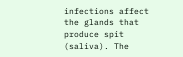infections affect the glands that produce spit (saliva). The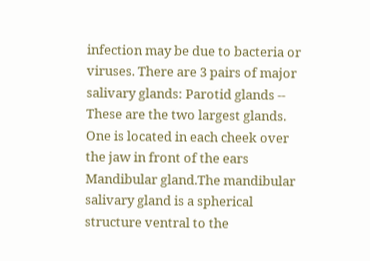infection may be due to bacteria or viruses. There are 3 pairs of major salivary glands: Parotid glands -- These are the two largest glands. One is located in each cheek over the jaw in front of the ears Mandibular gland.The mandibular salivary gland is a spherical structure ventral to the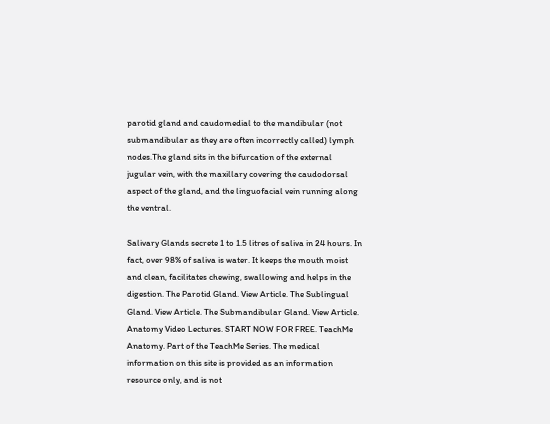parotid gland and caudomedial to the mandibular (not submandibular as they are often incorrectly called) lymph nodes.The gland sits in the bifurcation of the external jugular vein, with the maxillary covering the caudodorsal aspect of the gland, and the linguofacial vein running along the ventral.

Salivary Glands secrete 1 to 1.5 litres of saliva in 24 hours. In fact, over 98% of saliva is water. It keeps the mouth moist and clean, facilitates chewing, swallowing and helps in the digestion. The Parotid Gland. View Article. The Sublingual Gland. View Article. The Submandibular Gland. View Article. Anatomy Video Lectures. START NOW FOR FREE. TeachMe Anatomy. Part of the TeachMe Series. The medical information on this site is provided as an information resource only, and is not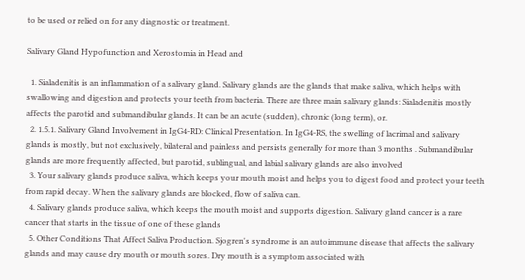to be used or relied on for any diagnostic or treatment.

Salivary Gland Hypofunction and Xerostomia in Head and

  1. Sialadenitis is an inflammation of a salivary gland. Salivary glands are the glands that make saliva, which helps with swallowing and digestion and protects your teeth from bacteria. There are three main salivary glands: Sialadenitis mostly affects the parotid and submandibular glands. It can be an acute (sudden), chronic (long term), or.
  2. 1.5.1. Salivary Gland Involvement in IgG4-RD: Clinical Presentation. In IgG4-RS, the swelling of lacrimal and salivary glands is mostly, but not exclusively, bilateral and painless and persists generally for more than 3 months . Submandibular glands are more frequently affected, but parotid, sublingual, and labial salivary glands are also involved
  3. Your salivary glands produce saliva, which keeps your mouth moist and helps you to digest food and protect your teeth from rapid decay. When the salivary glands are blocked, flow of saliva can.
  4. Salivary glands produce saliva, which keeps the mouth moist and supports digestion. Salivary gland cancer is a rare cancer that starts in the tissue of one of these glands
  5. Other Conditions That Affect Saliva Production. Sjogren's syndrome is an autoimmune disease that affects the salivary glands and may cause dry mouth or mouth sores. Dry mouth is a symptom associated with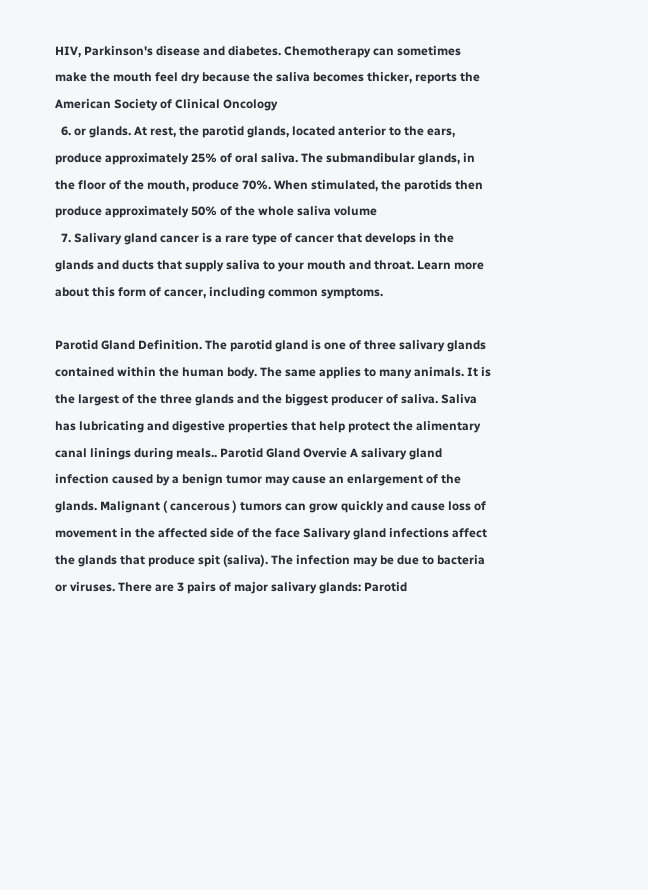HIV, Parkinson's disease and diabetes. Chemotherapy can sometimes make the mouth feel dry because the saliva becomes thicker, reports the American Society of Clinical Oncology
  6. or glands. At rest, the parotid glands, located anterior to the ears, produce approximately 25% of oral saliva. The submandibular glands, in the floor of the mouth, produce 70%. When stimulated, the parotids then produce approximately 50% of the whole saliva volume
  7. Salivary gland cancer is a rare type of cancer that develops in the glands and ducts that supply saliva to your mouth and throat. Learn more about this form of cancer, including common symptoms.

Parotid Gland Definition. The parotid gland is one of three salivary glands contained within the human body. The same applies to many animals. It is the largest of the three glands and the biggest producer of saliva. Saliva has lubricating and digestive properties that help protect the alimentary canal linings during meals.. Parotid Gland Overvie A salivary gland infection caused by a benign tumor may cause an enlargement of the glands. Malignant ( cancerous ) tumors can grow quickly and cause loss of movement in the affected side of the face Salivary gland infections affect the glands that produce spit (saliva). The infection may be due to bacteria or viruses. There are 3 pairs of major salivary glands: Parotid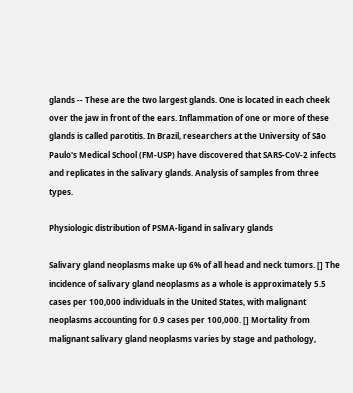glands -- These are the two largest glands. One is located in each cheek over the jaw in front of the ears. Inflammation of one or more of these glands is called parotitis. In Brazil, researchers at the University of São Paulo's Medical School (FM-USP) have discovered that SARS-CoV-2 infects and replicates in the salivary glands. Analysis of samples from three types.

Physiologic distribution of PSMA-ligand in salivary glands

Salivary gland neoplasms make up 6% of all head and neck tumors. [] The incidence of salivary gland neoplasms as a whole is approximately 5.5 cases per 100,000 individuals in the United States, with malignant neoplasms accounting for 0.9 cases per 100,000. [] Mortality from malignant salivary gland neoplasms varies by stage and pathology,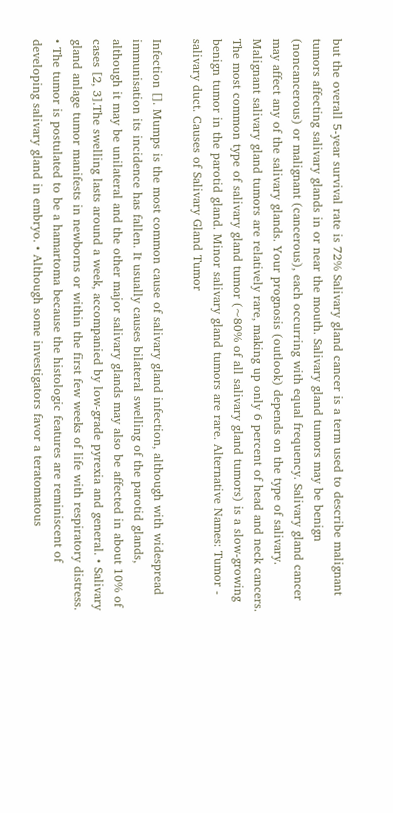but the overall 5-year survival rate is 72% Salivary gland cancer is a term used to describe malignant tumors affecting salivary glands in or near the mouth. Salivary gland tumors may be benign (noncancerous) or malignant (cancerous), each occurring with equal frequency. Salivary gland cancer may affect any of the salivary glands. Your prognosis (outlook) depends on the type of salivary. Malignant salivary gland tumors are relatively rare, making up only 6 percent of head and neck cancers. The most common type of salivary gland tumor (~80% of all salivary gland tumors) is a slow-growing benign tumor in the parotid gland. Minor salivary gland tumors are rare. Alternative Names: Tumor - salivary duct. Causes of Salivary Gland Tumor

Infection []. Mumps is the most common cause of salivary gland infection, although with widespread immunisation its incidence has fallen. It usually causes bilateral swelling of the parotid glands, although it may be unilateral and the other major salivary glands may also be affected in about 10% of cases [2, 3].The swelling lasts around a week, accompanied by low-grade pyrexia and general. • Salivary gland anlage tumor manifests in newborns or within the first few weeks of life with respiratory distress. • The tumor is postulated to be a hamartoma because the histologic features are reminiscent of developing salivary gland in embryo. • Although some investigators favor a teratomatous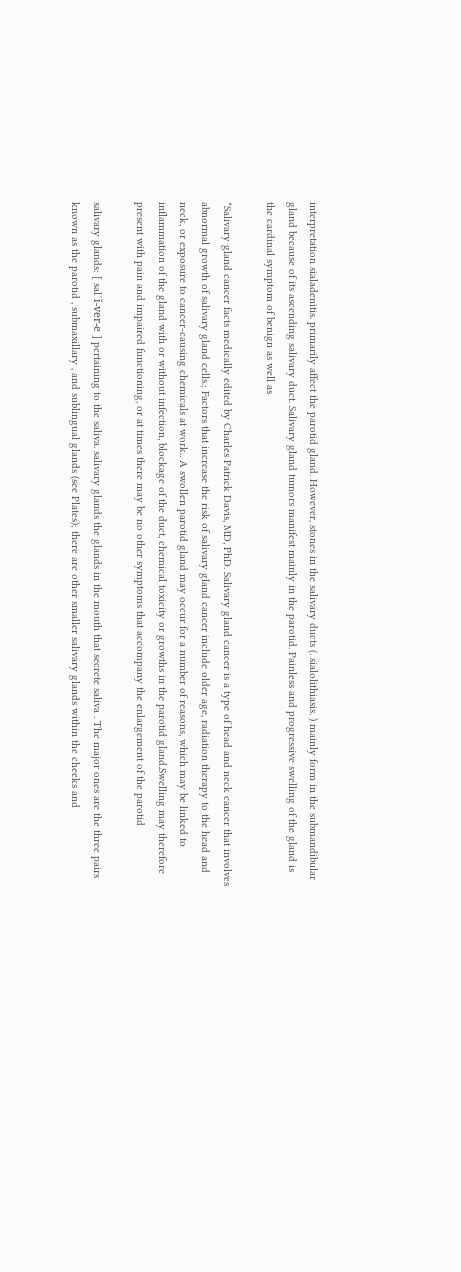interpretation sialadenitis. primarily affect the parotid gland. However, stones in the salivary ducts (. sialolithiasis. ) mainly form in the submandibular gland because of its ascending salivary duct. Salivary gland tumors manifest mainly in the parotid. Painless and progressive swelling of the gland is the cardinal symptom of benign as well as

*Salivary gland cancer facts medically edited by Charles Patrick Davis, MD, PhD. Salivary gland cancer is a type of head and neck cancer that involves abnormal growth of salivary gland cells.; Factors that increase the risk of salivary gland cancer include older age, radiation therapy to the head and neck, or exposure to cancer-causing chemicals at work.. A swollen parotid gland may occur for a number of reasons, which may be linked to inflammation of the gland with or without infection, blockage of the duct, chemical toxicity or growths in the parotid gland.Swelling may therefore present with pain and impaired functioning, or at times there may be no other symptoms that accompany the enlargement of the parotid

salivary glands: [ sal´ĭ-ver-e ] pertaining to the saliva. salivary glands the glands in the mouth that secrete saliva . The major ones are the three pairs known as the parotid , submaxillary , and sublingual glands (see Plates); there are other smaller salivary glands within the cheeks and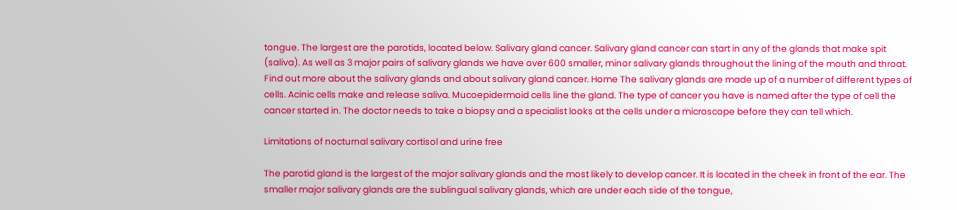tongue. The largest are the parotids, located below. Salivary gland cancer. Salivary gland cancer can start in any of the glands that make spit (saliva). As well as 3 major pairs of salivary glands we have over 600 smaller, minor salivary glands throughout the lining of the mouth and throat. Find out more about the salivary glands and about salivary gland cancer. Home The salivary glands are made up of a number of different types of cells. Acinic cells make and release saliva. Mucoepidermoid cells line the gland. The type of cancer you have is named after the type of cell the cancer started in. The doctor needs to take a biopsy and a specialist looks at the cells under a microscope before they can tell which.

Limitations of nocturnal salivary cortisol and urine free

The parotid gland is the largest of the major salivary glands and the most likely to develop cancer. It is located in the cheek in front of the ear. The smaller major salivary glands are the sublingual salivary glands, which are under each side of the tongue,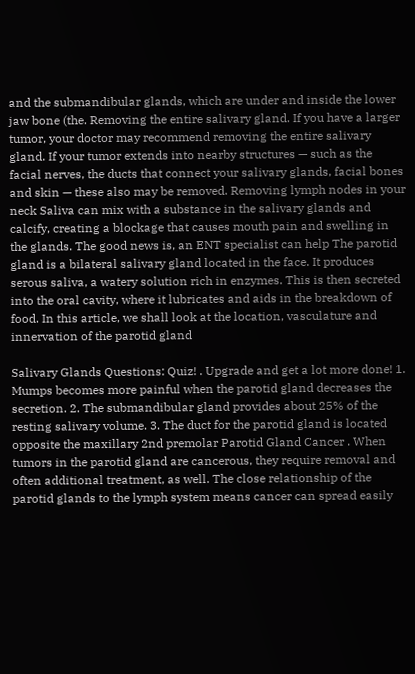and the submandibular glands, which are under and inside the lower jaw bone (the. Removing the entire salivary gland. If you have a larger tumor, your doctor may recommend removing the entire salivary gland. If your tumor extends into nearby structures — such as the facial nerves, the ducts that connect your salivary glands, facial bones and skin — these also may be removed. Removing lymph nodes in your neck Saliva can mix with a substance in the salivary glands and calcify, creating a blockage that causes mouth pain and swelling in the glands. The good news is, an ENT specialist can help The parotid gland is a bilateral salivary gland located in the face. It produces serous saliva, a watery solution rich in enzymes. This is then secreted into the oral cavity, where it lubricates and aids in the breakdown of food. In this article, we shall look at the location, vasculature and innervation of the parotid gland

Salivary Glands Questions: Quiz! . Upgrade and get a lot more done! 1. Mumps becomes more painful when the parotid gland decreases the secretion. 2. The submandibular gland provides about 25% of the resting salivary volume. 3. The duct for the parotid gland is located opposite the maxillary 2nd premolar Parotid Gland Cancer . When tumors in the parotid gland are cancerous, they require removal and often additional treatment, as well. The close relationship of the parotid glands to the lymph system means cancer can spread easily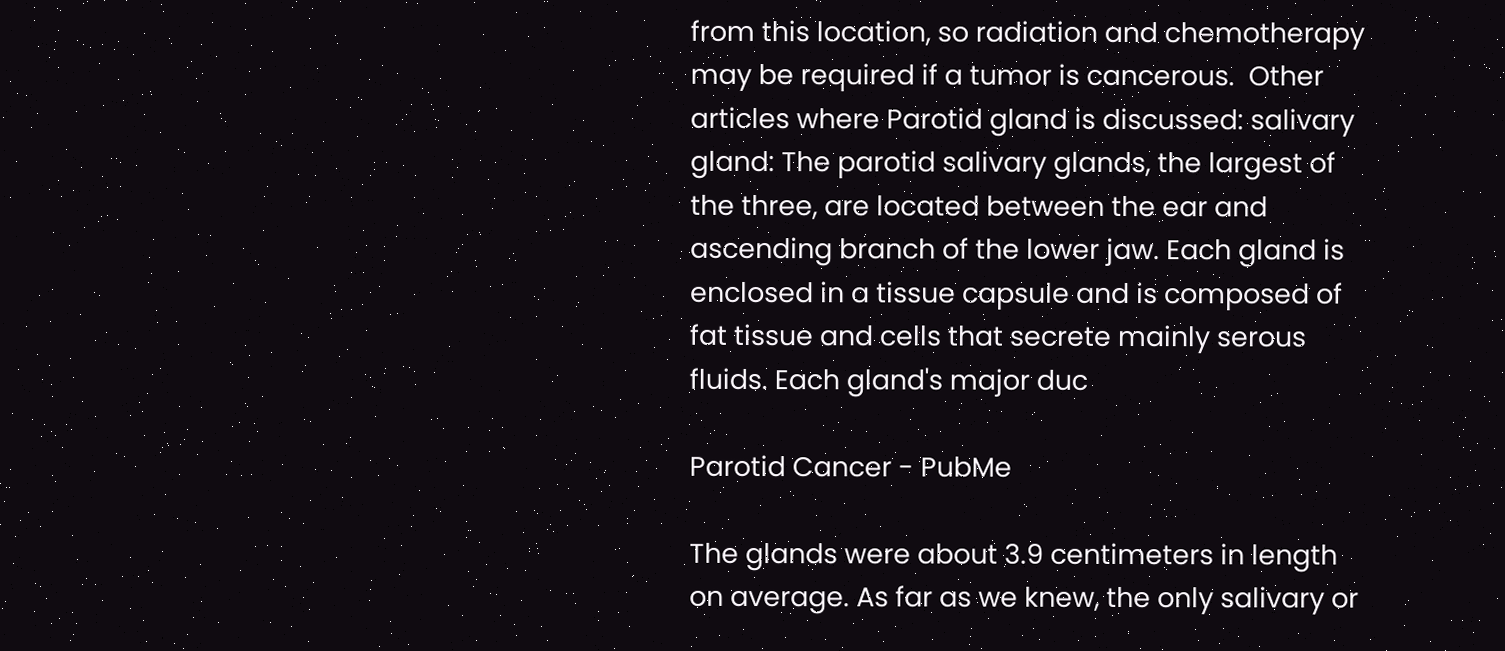from this location, so radiation and chemotherapy may be required if a tumor is cancerous.  Other articles where Parotid gland is discussed: salivary gland: The parotid salivary glands, the largest of the three, are located between the ear and ascending branch of the lower jaw. Each gland is enclosed in a tissue capsule and is composed of fat tissue and cells that secrete mainly serous fluids. Each gland's major duc

Parotid Cancer - PubMe

The glands were about 3.9 centimeters in length on average. As far as we knew, the only salivary or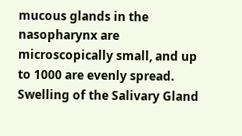mucous glands in the nasopharynx are microscopically small, and up to 1000 are evenly spread. Swelling of the Salivary Gland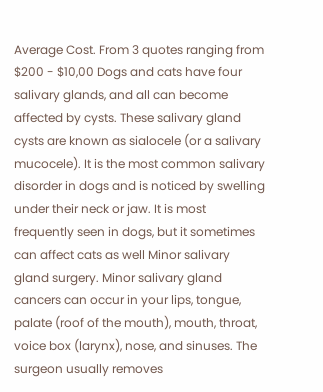Average Cost. From 3 quotes ranging from $200 - $10,00 Dogs and cats have four salivary glands, and all can become affected by cysts. These salivary gland cysts are known as sialocele (or a salivary mucocele). It is the most common salivary disorder in dogs and is noticed by swelling under their neck or jaw. It is most frequently seen in dogs, but it sometimes can affect cats as well Minor salivary gland surgery. Minor salivary gland cancers can occur in your lips, tongue, palate (roof of the mouth), mouth, throat, voice box (larynx), nose, and sinuses. The surgeon usually removes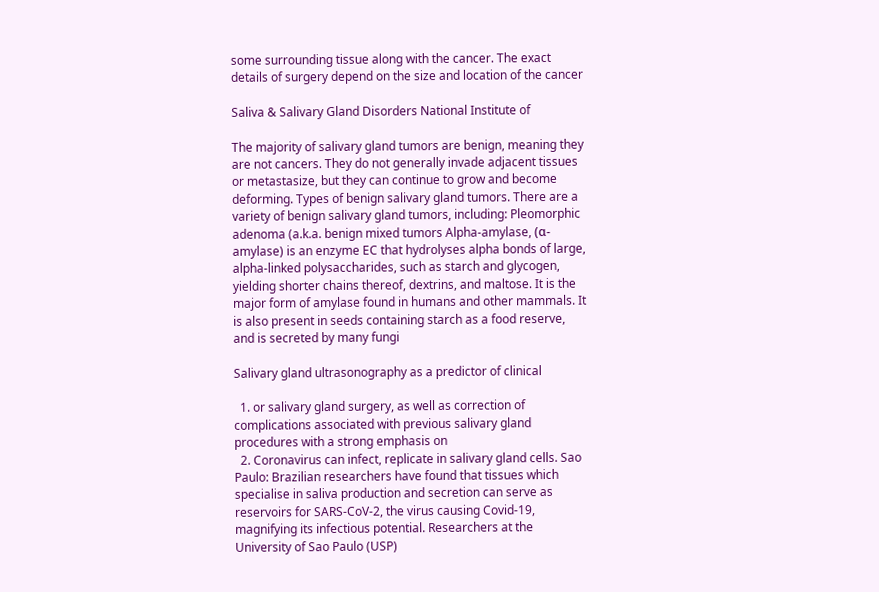some surrounding tissue along with the cancer. The exact details of surgery depend on the size and location of the cancer

Saliva & Salivary Gland Disorders National Institute of

The majority of salivary gland tumors are benign, meaning they are not cancers. They do not generally invade adjacent tissues or metastasize, but they can continue to grow and become deforming. Types of benign salivary gland tumors. There are a variety of benign salivary gland tumors, including: Pleomorphic adenoma (a.k.a. benign mixed tumors Alpha-amylase, (α-amylase) is an enzyme EC that hydrolyses alpha bonds of large, alpha-linked polysaccharides, such as starch and glycogen, yielding shorter chains thereof, dextrins, and maltose. It is the major form of amylase found in humans and other mammals. It is also present in seeds containing starch as a food reserve, and is secreted by many fungi

Salivary gland ultrasonography as a predictor of clinical

  1. or salivary gland surgery, as well as correction of complications associated with previous salivary gland procedures with a strong emphasis on
  2. Coronavirus can infect, replicate in salivary gland cells. Sao Paulo: Brazilian researchers have found that tissues which specialise in saliva production and secretion can serve as reservoirs for SARS-CoV-2, the virus causing Covid-19, magnifying its infectious potential. Researchers at the University of Sao Paulo (USP)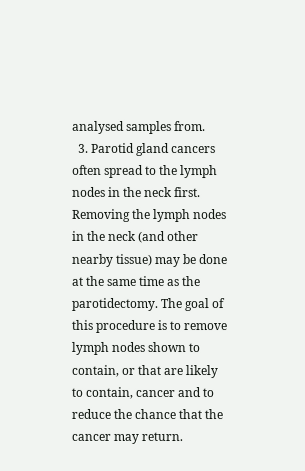analysed samples from.
  3. Parotid gland cancers often spread to the lymph nodes in the neck first. Removing the lymph nodes in the neck (and other nearby tissue) may be done at the same time as the parotidectomy. The goal of this procedure is to remove lymph nodes shown to contain, or that are likely to contain, cancer and to reduce the chance that the cancer may return.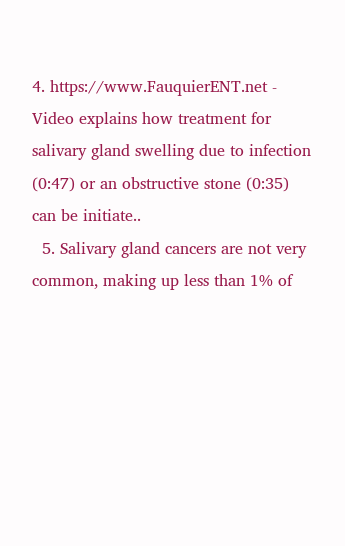4. https://www.FauquierENT.net - Video explains how treatment for salivary gland swelling due to infection (0:47) or an obstructive stone (0:35) can be initiate..
  5. Salivary gland cancers are not very common, making up less than 1% of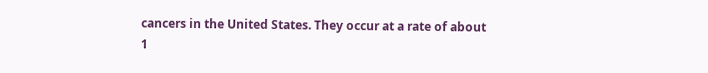cancers in the United States. They occur at a rate of about 1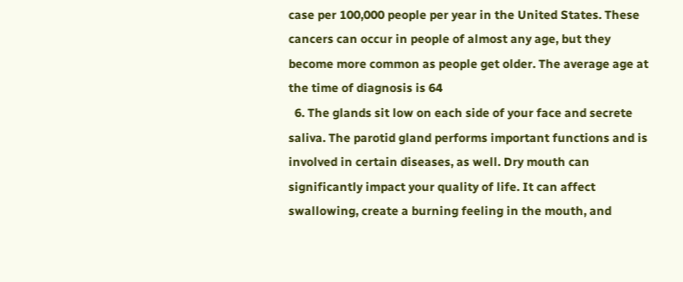case per 100,000 people per year in the United States. These cancers can occur in people of almost any age, but they become more common as people get older. The average age at the time of diagnosis is 64
  6. The glands sit low on each side of your face and secrete saliva. The parotid gland performs important functions and is involved in certain diseases, as well. Dry mouth can significantly impact your quality of life. It can affect swallowing, create a burning feeling in the mouth, and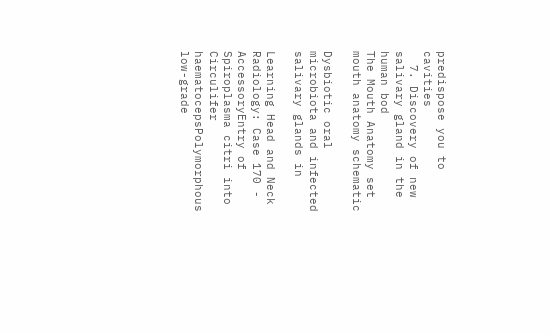predispose you to cavities
  7. Discovery of new salivary gland in the human bod
The Mouth Anatomy set mouth anatomy schematic

Dysbiotic oral microbiota and infected salivary glands in

Learning Head and Neck Radiology: Case 170 - AccessoryEntry of Spiroplasma citri into Circulifer haematocepsPolymorphous low-grade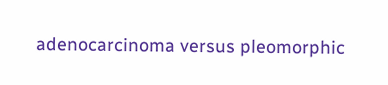adenocarcinoma versus pleomorphic